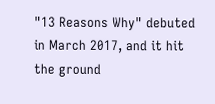"13 Reasons Why" debuted in March 2017, and it hit the ground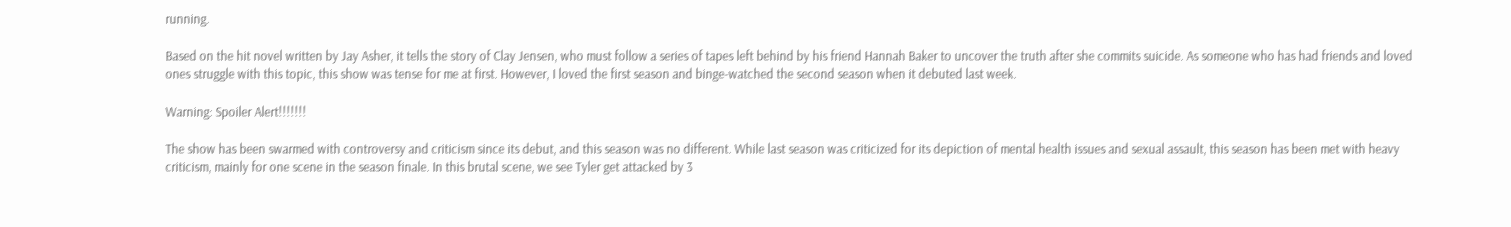running.

Based on the hit novel written by Jay Asher, it tells the story of Clay Jensen, who must follow a series of tapes left behind by his friend Hannah Baker to uncover the truth after she commits suicide. As someone who has had friends and loved ones struggle with this topic, this show was tense for me at first. However, I loved the first season and binge-watched the second season when it debuted last week.

Warning: Spoiler Alert!!!!!!!

The show has been swarmed with controversy and criticism since its debut, and this season was no different. While last season was criticized for its depiction of mental health issues and sexual assault, this season has been met with heavy criticism, mainly for one scene in the season finale. In this brutal scene, we see Tyler get attacked by 3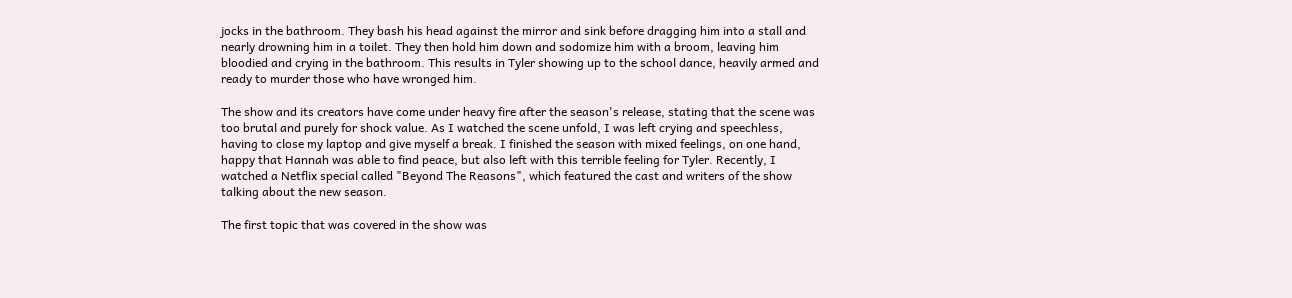jocks in the bathroom. They bash his head against the mirror and sink before dragging him into a stall and nearly drowning him in a toilet. They then hold him down and sodomize him with a broom, leaving him bloodied and crying in the bathroom. This results in Tyler showing up to the school dance, heavily armed and ready to murder those who have wronged him.

The show and its creators have come under heavy fire after the season's release, stating that the scene was too brutal and purely for shock value. As I watched the scene unfold, I was left crying and speechless, having to close my laptop and give myself a break. I finished the season with mixed feelings, on one hand, happy that Hannah was able to find peace, but also left with this terrible feeling for Tyler. Recently, I watched a Netflix special called "Beyond The Reasons", which featured the cast and writers of the show talking about the new season.

The first topic that was covered in the show was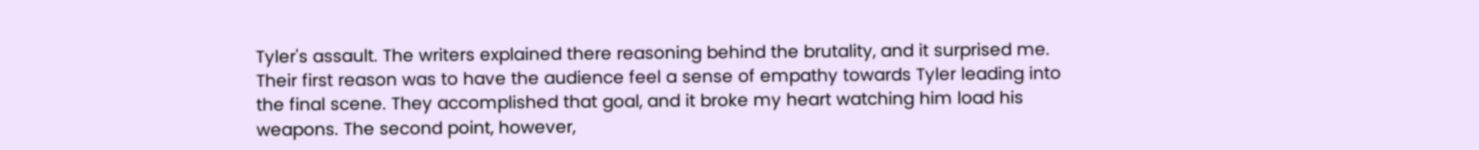Tyler's assault. The writers explained there reasoning behind the brutality, and it surprised me. Their first reason was to have the audience feel a sense of empathy towards Tyler leading into the final scene. They accomplished that goal, and it broke my heart watching him load his weapons. The second point, however,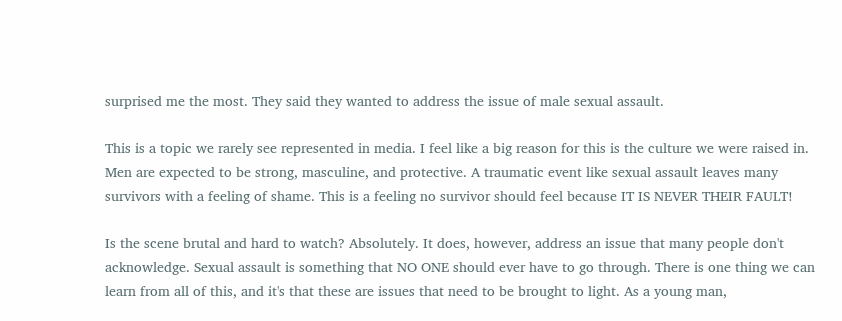surprised me the most. They said they wanted to address the issue of male sexual assault.

This is a topic we rarely see represented in media. I feel like a big reason for this is the culture we were raised in. Men are expected to be strong, masculine, and protective. A traumatic event like sexual assault leaves many survivors with a feeling of shame. This is a feeling no survivor should feel because IT IS NEVER THEIR FAULT!

Is the scene brutal and hard to watch? Absolutely. It does, however, address an issue that many people don't acknowledge. Sexual assault is something that NO ONE should ever have to go through. There is one thing we can learn from all of this, and it's that these are issues that need to be brought to light. As a young man,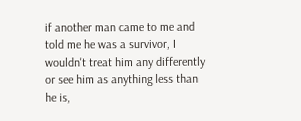if another man came to me and told me he was a survivor, I wouldn't treat him any differently or see him as anything less than he is,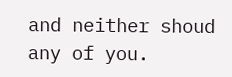and neither shoud any of you.